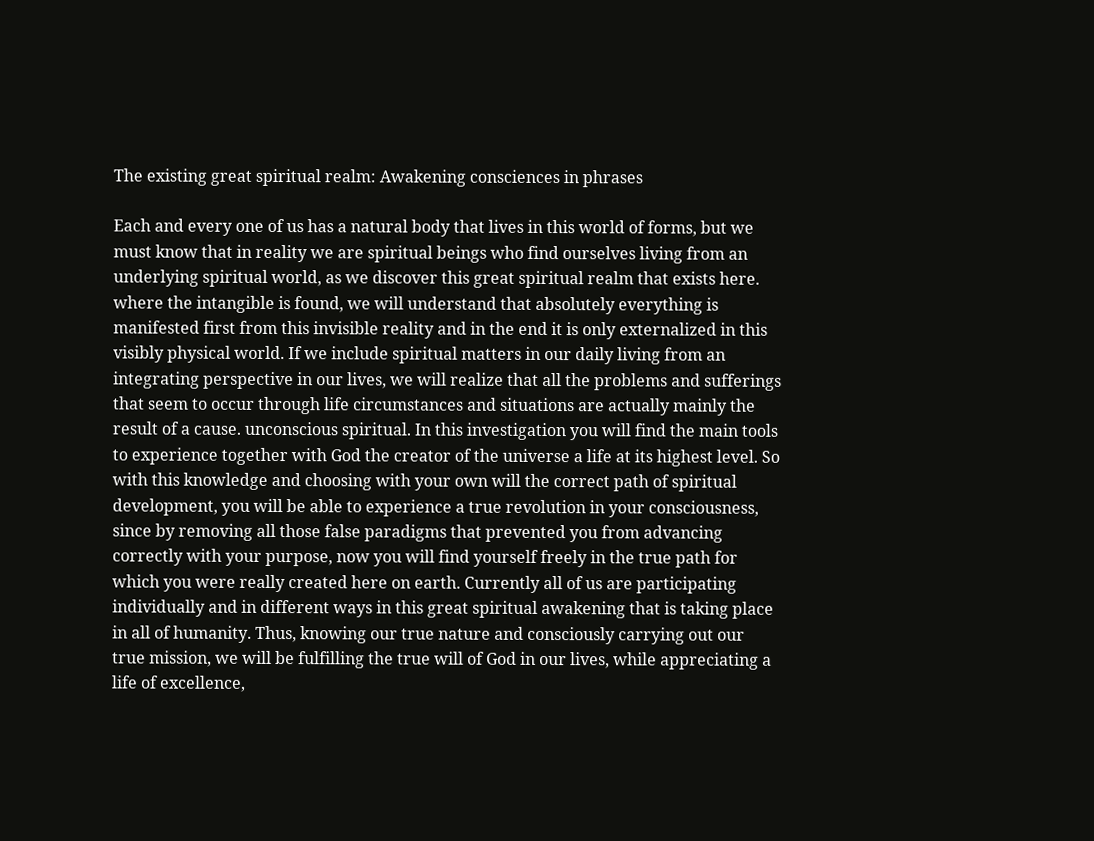The existing great spiritual realm: Awakening consciences in phrases

Each and every one of us has a natural body that lives in this world of forms, but we must know that in reality we are spiritual beings who find ourselves living from an underlying spiritual world, as we discover this great spiritual realm that exists here. where the intangible is found, we will understand that absolutely everything is manifested first from this invisible reality and in the end it is only externalized in this visibly physical world. If we include spiritual matters in our daily living from an integrating perspective in our lives, we will realize that all the problems and sufferings that seem to occur through life circumstances and situations are actually mainly the result of a cause. unconscious spiritual. In this investigation you will find the main tools to experience together with God the creator of the universe a life at its highest level. So with this knowledge and choosing with your own will the correct path of spiritual development, you will be able to experience a true revolution in your consciousness, since by removing all those false paradigms that prevented you from advancing correctly with your purpose, now you will find yourself freely in the true path for which you were really created here on earth. Currently all of us are participating individually and in different ways in this great spiritual awakening that is taking place in all of humanity. Thus, knowing our true nature and consciously carrying out our true mission, we will be fulfilling the true will of God in our lives, while appreciating a life of excellence,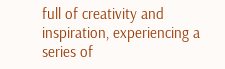full of creativity and inspiration, experiencing a series of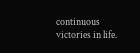continuous victories in life.